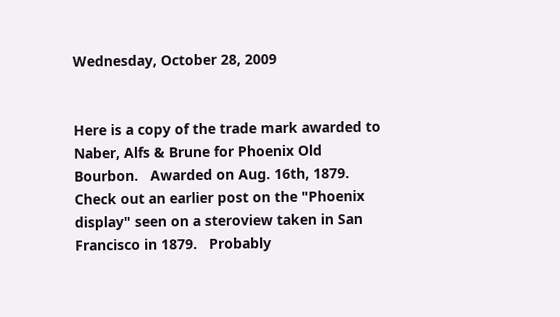Wednesday, October 28, 2009


Here is a copy of the trade mark awarded to Naber, Alfs & Brune for Phoenix Old Bourbon.   Awarded on Aug. 16th, 1879.   Check out an earlier post on the "Phoenix display" seen on a steroview taken in San Francisco in 1879.   Probably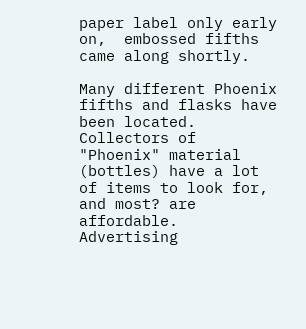paper label only early on,  embossed fifths came along shortly.

Many different Phoenix fifths and flasks have been located.   Collectors of  "Phoenix" material (bottles) have a lot of items to look for,  and most? are affordable.   Advertising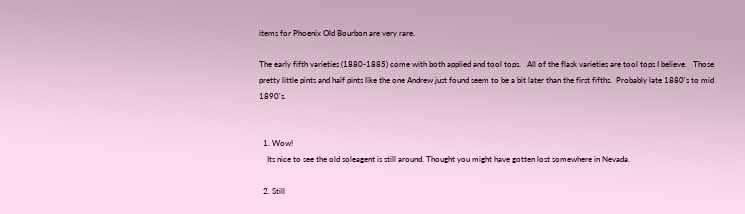items for Phoenix Old Bourbon are very rare.

The early fifth varieties (1880-1885) come with both applied and tool tops.   All of the flask varieties are tool tops I believe.   Those pretty little pints and half pints like the one Andrew just found seem to be a bit later than the first fifths.  Probably late 1880's to mid 1890's.


  1. Wow!
    Its nice to see the old soleagent is still around. Thought you might have gotten lost somewhere in Nevada.

  2. Still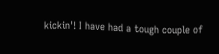kickin'! I have had a tough couple of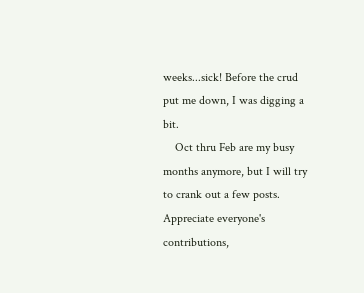weeks...sick! Before the crud put me down, I was digging a bit.
    Oct thru Feb are my busy months anymore, but I will try to crank out a few posts. Appreciate everyone's contributions,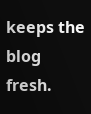keeps the blog fresh.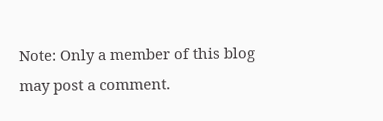Note: Only a member of this blog may post a comment.